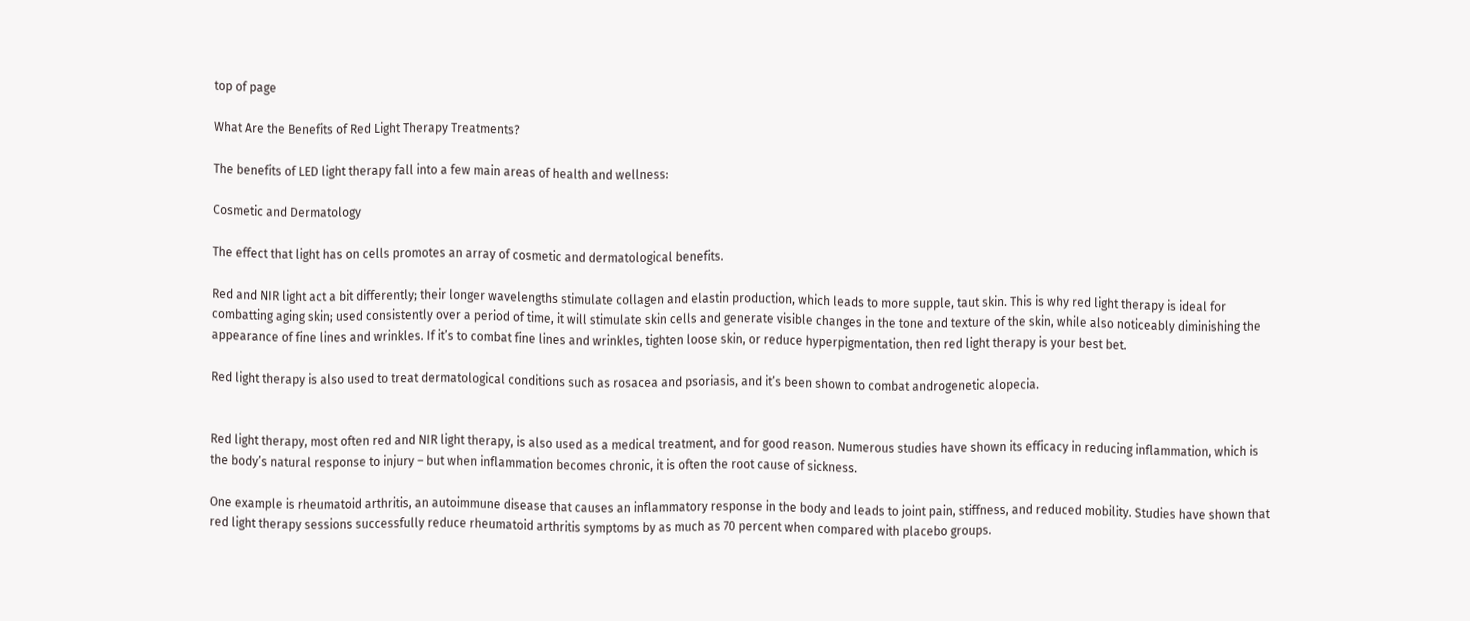top of page

What Are the Benefits of Red Light Therapy Treatments?

The benefits of LED light therapy fall into a few main areas of health and wellness:

Cosmetic and Dermatology

The effect that light has on cells promotes an array of cosmetic and dermatological benefits.

Red and NIR light act a bit differently; their longer wavelengths stimulate collagen and elastin production, which leads to more supple, taut skin. This is why red light therapy is ideal for combatting aging skin; used consistently over a period of time, it will stimulate skin cells and generate visible changes in the tone and texture of the skin, while also noticeably diminishing the appearance of fine lines and wrinkles. If it’s to combat fine lines and wrinkles, tighten loose skin, or reduce hyperpigmentation, then red light therapy is your best bet.

Red light therapy is also used to treat dermatological conditions such as rosacea and psoriasis, and it’s been shown to combat androgenetic alopecia.


Red light therapy, most often red and NIR light therapy, is also used as a medical treatment, and for good reason. Numerous studies have shown its efficacy in reducing inflammation, which is the body’s natural response to injury – but when inflammation becomes chronic, it is often the root cause of sickness.

One example is rheumatoid arthritis, an autoimmune disease that causes an inflammatory response in the body and leads to joint pain, stiffness, and reduced mobility. Studies have shown that red light therapy sessions successfully reduce rheumatoid arthritis symptoms by as much as 70 percent when compared with placebo groups.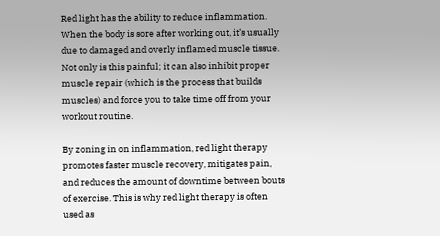Red light has the ability to reduce inflammation. When the body is sore after working out, it’s usually due to damaged and overly inflamed muscle tissue. Not only is this painful; it can also inhibit proper muscle repair (which is the process that builds muscles) and force you to take time off from your workout routine.

By zoning in on inflammation, red light therapy promotes faster muscle recovery, mitigates pain, and reduces the amount of downtime between bouts of exercise. This is why red light therapy is often used as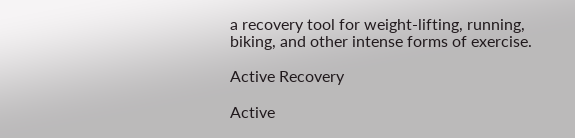a recovery tool for weight-lifting, running, biking, and other intense forms of exercise.

Active Recovery

Active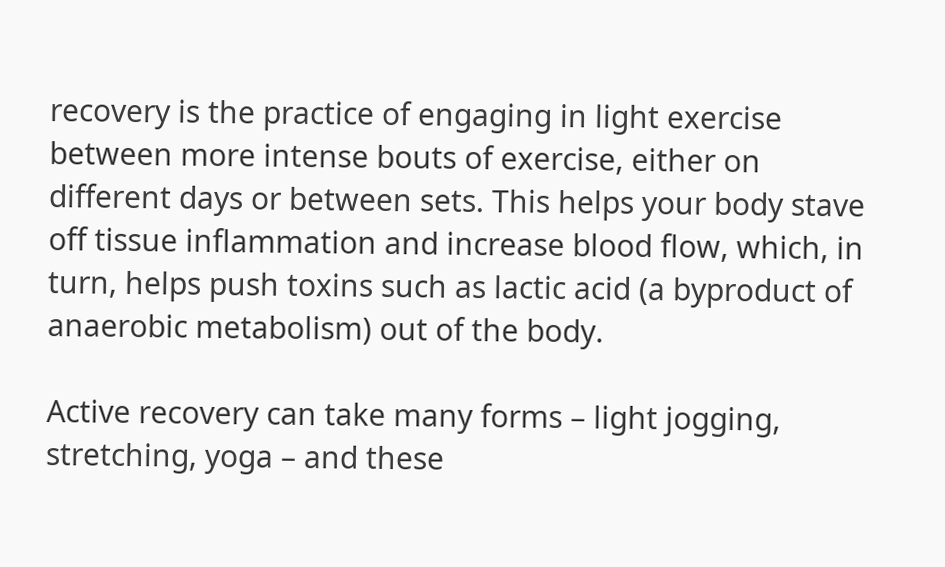recovery is the practice of engaging in light exercise between more intense bouts of exercise, either on different days or between sets. This helps your body stave off tissue inflammation and increase blood flow, which, in turn, helps push toxins such as lactic acid (a byproduct of anaerobic metabolism) out of the body.

Active recovery can take many forms – light jogging, stretching, yoga – and these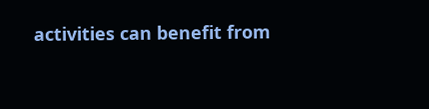activities can benefit from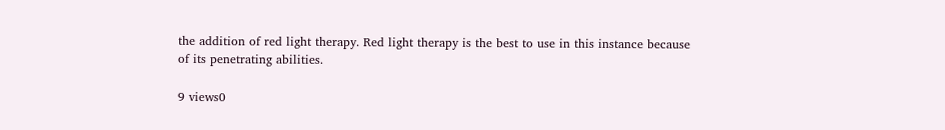the addition of red light therapy. Red light therapy is the best to use in this instance because of its penetrating abilities.

9 views0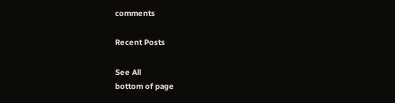comments

Recent Posts

See All
bottom of page